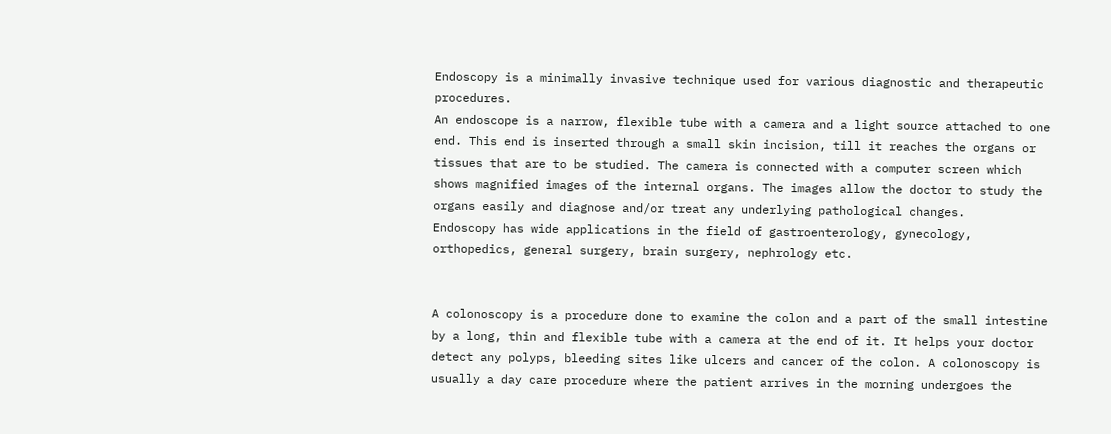Endoscopy is a minimally invasive technique used for various diagnostic and therapeutic procedures.
An endoscope is a narrow, flexible tube with a camera and a light source attached to one end. This end is inserted through a small skin incision, till it reaches the organs or tissues that are to be studied. The camera is connected with a computer screen which shows magnified images of the internal organs. The images allow the doctor to study the organs easily and diagnose and/or treat any underlying pathological changes.
Endoscopy has wide applications in the field of gastroenterology, gynecology, orthopedics, general surgery, brain surgery, nephrology etc.


A colonoscopy is a procedure done to examine the colon and a part of the small intestine by a long, thin and flexible tube with a camera at the end of it. It helps your doctor detect any polyps, bleeding sites like ulcers and cancer of the colon. A colonoscopy is usually a day care procedure where the patient arrives in the morning undergoes the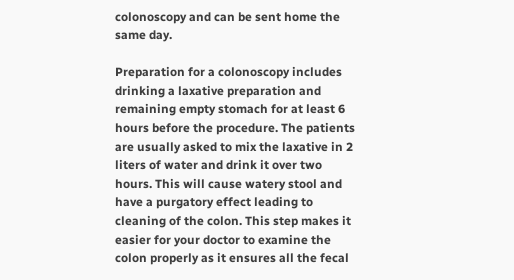colonoscopy and can be sent home the same day.

Preparation for a colonoscopy includes drinking a laxative preparation and remaining empty stomach for at least 6 hours before the procedure. The patients are usually asked to mix the laxative in 2 liters of water and drink it over two hours. This will cause watery stool and have a purgatory effect leading to cleaning of the colon. This step makes it easier for your doctor to examine the colon properly as it ensures all the fecal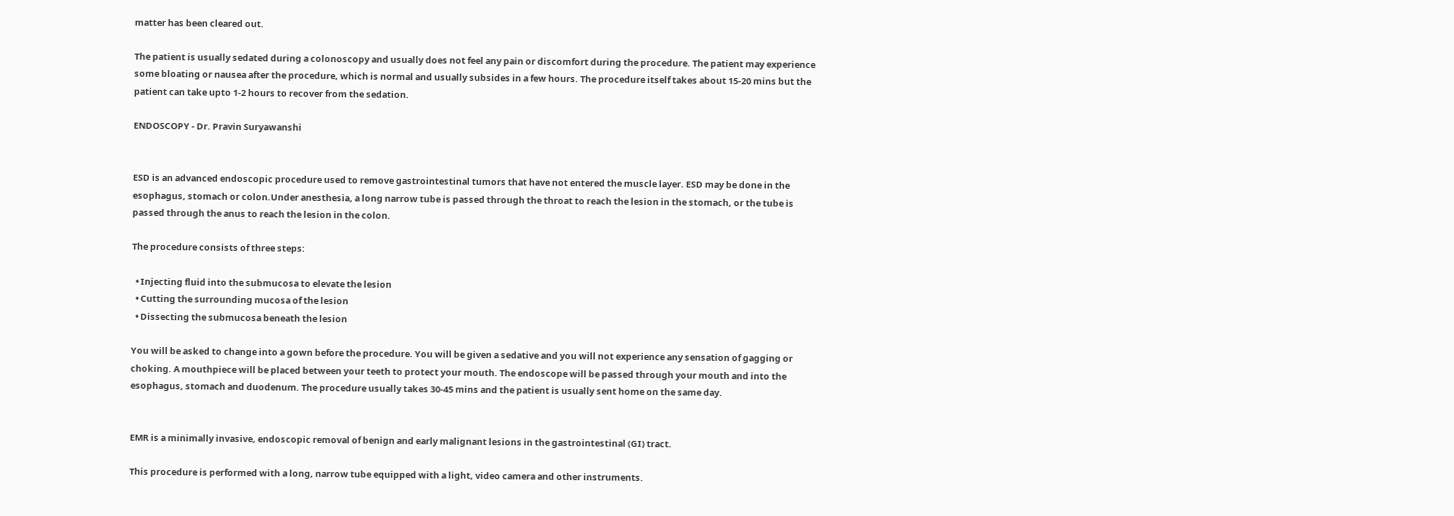matter has been cleared out.

The patient is usually sedated during a colonoscopy and usually does not feel any pain or discomfort during the procedure. The patient may experience some bloating or nausea after the procedure, which is normal and usually subsides in a few hours. The procedure itself takes about 15-20 mins but the patient can take upto 1-2 hours to recover from the sedation.

ENDOSCOPY - Dr. Pravin Suryawanshi


ESD is an advanced endoscopic procedure used to remove gastrointestinal tumors that have not entered the muscle layer. ESD may be done in the esophagus, stomach or colon.Under anesthesia, a long narrow tube is passed through the throat to reach the lesion in the stomach, or the tube is passed through the anus to reach the lesion in the colon.

The procedure consists of three steps:

  • Injecting fluid into the submucosa to elevate the lesion
  • Cutting the surrounding mucosa of the lesion
  • Dissecting the submucosa beneath the lesion

You will be asked to change into a gown before the procedure. You will be given a sedative and you will not experience any sensation of gagging or choking. A mouthpiece will be placed between your teeth to protect your mouth. The endoscope will be passed through your mouth and into the esophagus, stomach and duodenum. The procedure usually takes 30-45 mins and the patient is usually sent home on the same day.


EMR is a minimally invasive, endoscopic removal of benign and early malignant lesions in the gastrointestinal (GI) tract.

This procedure is performed with a long, narrow tube equipped with a light, video camera and other instruments.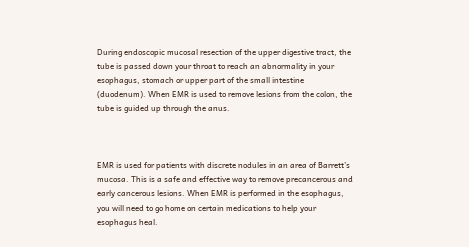During endoscopic mucosal resection of the upper digestive tract, the tube is passed down your throat to reach an abnormality in your esophagus, stomach or upper part of the small intestine (duodenum). When EMR is used to remove lesions from the colon, the tube is guided up through the anus.



EMR is used for patients with discrete nodules in an area of Barrett’s mucosa. This is a safe and effective way to remove precancerous and early cancerous lesions. When EMR is performed in the esophagus, you will need to go home on certain medications to help your esophagus heal.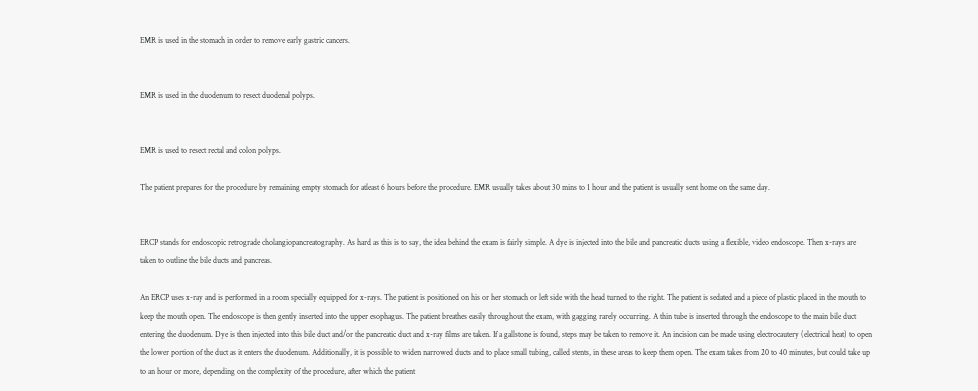EMR is used in the stomach in order to remove early gastric cancers.


EMR is used in the duodenum to resect duodenal polyps.


EMR is used to resect rectal and colon polyps.

The patient prepares for the procedure by remaining empty stomach for atleast 6 hours before the procedure. EMR usually takes about 30 mins to 1 hour and the patient is usually sent home on the same day.


ERCP stands for endoscopic retrograde cholangiopancreatography. As hard as this is to say, the idea behind the exam is fairly simple. A dye is injected into the bile and pancreatic ducts using a flexible, video endoscope. Then x-rays are taken to outline the bile ducts and pancreas.

An ERCP uses x-ray and is performed in a room specially equipped for x-rays. The patient is positioned on his or her stomach or left side with the head turned to the right. The patient is sedated and a piece of plastic placed in the mouth to keep the mouth open. The endoscope is then gently inserted into the upper esophagus. The patient breathes easily throughout the exam, with gagging rarely occurring. A thin tube is inserted through the endoscope to the main bile duct entering the duodenum. Dye is then injected into this bile duct and/or the pancreatic duct and x-ray films are taken. If a gallstone is found, steps may be taken to remove it. An incision can be made using electrocautery (electrical heat) to open the lower portion of the duct as it enters the duodenum. Additionally, it is possible to widen narrowed ducts and to place small tubing, called stents, in these areas to keep them open. The exam takes from 20 to 40 minutes, but could take up to an hour or more, depending on the complexity of the procedure, after which the patient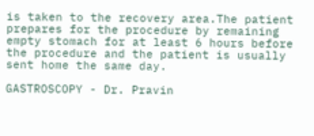is taken to the recovery area.The patient prepares for the procedure by remaining empty stomach for at least 6 hours before the procedure and the patient is usually sent home the same day.

GASTROSCOPY - Dr. Pravin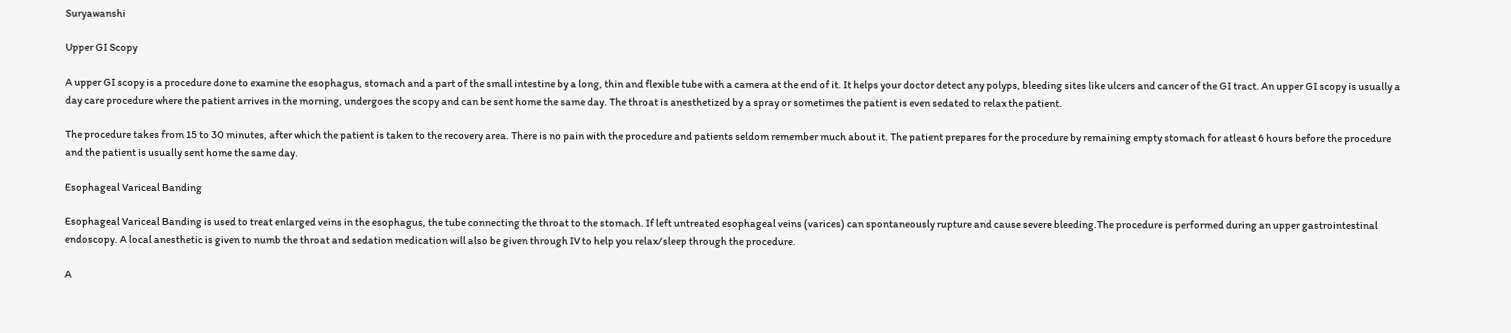Suryawanshi

Upper GI Scopy

A upper GI scopy is a procedure done to examine the esophagus, stomach and a part of the small intestine by a long, thin and flexible tube with a camera at the end of it. It helps your doctor detect any polyps, bleeding sites like ulcers and cancer of the GI tract. An upper GI scopy is usually a day care procedure where the patient arrives in the morning, undergoes the scopy and can be sent home the same day. The throat is anesthetized by a spray or sometimes the patient is even sedated to relax the patient.

The procedure takes from 15 to 30 minutes, after which the patient is taken to the recovery area. There is no pain with the procedure and patients seldom remember much about it. The patient prepares for the procedure by remaining empty stomach for atleast 6 hours before the procedure and the patient is usually sent home the same day.

Esophageal Variceal Banding

Esophageal Variceal Banding is used to treat enlarged veins in the esophagus, the tube connecting the throat to the stomach. If left untreated esophageal veins (varices) can spontaneously rupture and cause severe bleeding.The procedure is performed during an upper gastrointestinal endoscopy. A local anesthetic is given to numb the throat and sedation medication will also be given through IV to help you relax/sleep through the procedure.

A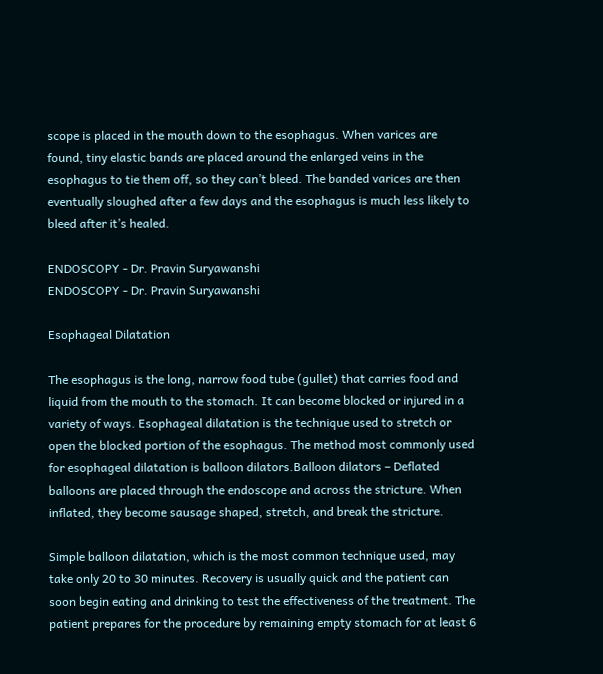scope is placed in the mouth down to the esophagus. When varices are found, tiny elastic bands are placed around the enlarged veins in the esophagus to tie them off, so they can’t bleed. The banded varices are then eventually sloughed after a few days and the esophagus is much less likely to bleed after it’s healed.

ENDOSCOPY - Dr. Pravin Suryawanshi
ENDOSCOPY - Dr. Pravin Suryawanshi

Esophageal Dilatation

The esophagus is the long, narrow food tube (gullet) that carries food and liquid from the mouth to the stomach. It can become blocked or injured in a variety of ways. Esophageal dilatation is the technique used to stretch or open the blocked portion of the esophagus. The method most commonly used for esophageal dilatation is balloon dilators.Balloon dilators – Deflated balloons are placed through the endoscope and across the stricture. When inflated, they become sausage shaped, stretch, and break the stricture.

Simple balloon dilatation, which is the most common technique used, may take only 20 to 30 minutes. Recovery is usually quick and the patient can soon begin eating and drinking to test the effectiveness of the treatment. The patient prepares for the procedure by remaining empty stomach for at least 6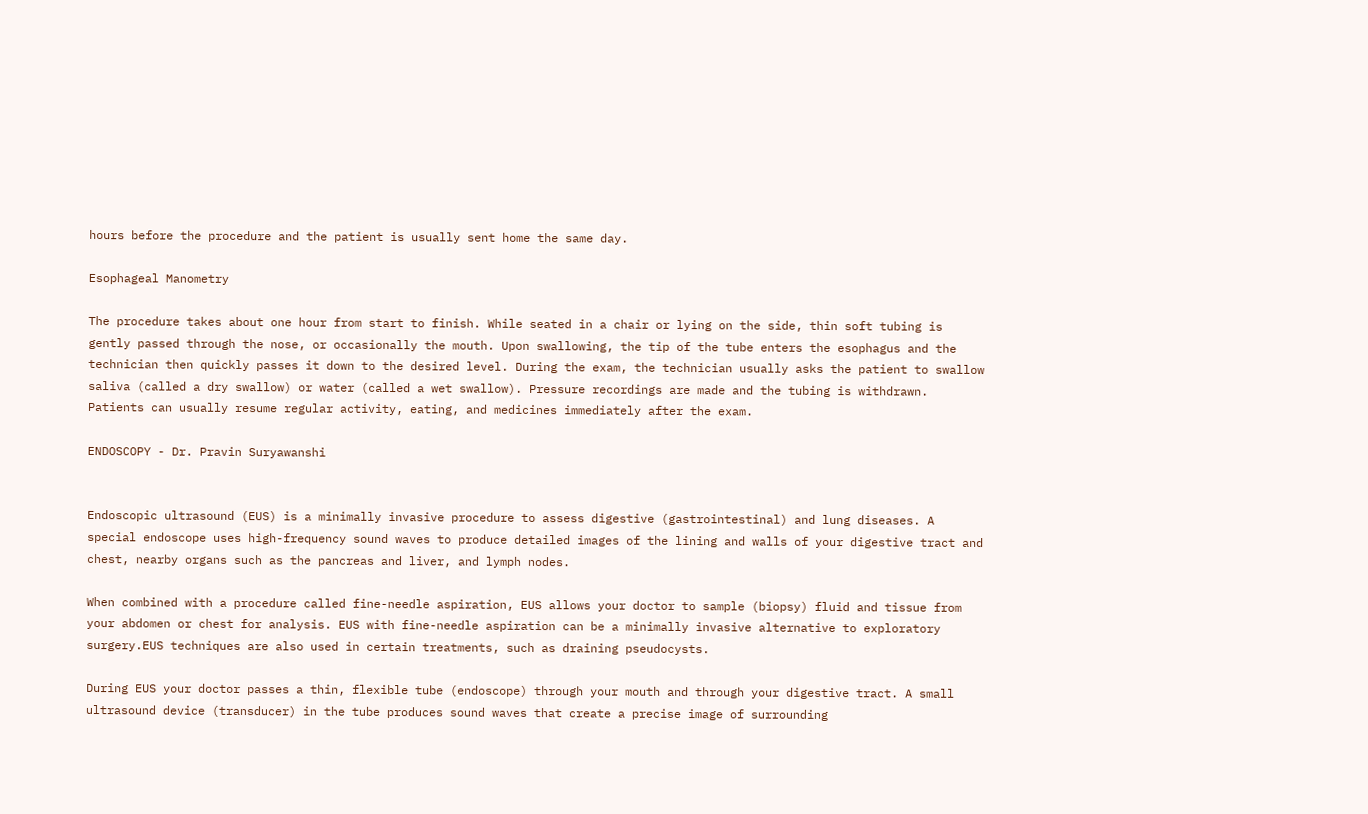hours before the procedure and the patient is usually sent home the same day.

Esophageal Manometry

The procedure takes about one hour from start to finish. While seated in a chair or lying on the side, thin soft tubing is gently passed through the nose, or occasionally the mouth. Upon swallowing, the tip of the tube enters the esophagus and the technician then quickly passes it down to the desired level. During the exam, the technician usually asks the patient to swallow saliva (called a dry swallow) or water (called a wet swallow). Pressure recordings are made and the tubing is withdrawn. Patients can usually resume regular activity, eating, and medicines immediately after the exam.

ENDOSCOPY - Dr. Pravin Suryawanshi


Endoscopic ultrasound (EUS) is a minimally invasive procedure to assess digestive (gastrointestinal) and lung diseases. A special endoscope uses high-frequency sound waves to produce detailed images of the lining and walls of your digestive tract and chest, nearby organs such as the pancreas and liver, and lymph nodes.

When combined with a procedure called fine-needle aspiration, EUS allows your doctor to sample (biopsy) fluid and tissue from your abdomen or chest for analysis. EUS with fine-needle aspiration can be a minimally invasive alternative to exploratory surgery.EUS techniques are also used in certain treatments, such as draining pseudocysts.

During EUS your doctor passes a thin, flexible tube (endoscope) through your mouth and through your digestive tract. A small ultrasound device (transducer) in the tube produces sound waves that create a precise image of surrounding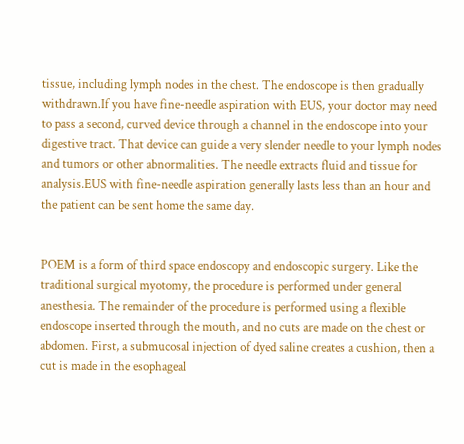tissue, including lymph nodes in the chest. The endoscope is then gradually withdrawn.If you have fine-needle aspiration with EUS, your doctor may need to pass a second, curved device through a channel in the endoscope into your digestive tract. That device can guide a very slender needle to your lymph nodes and tumors or other abnormalities. The needle extracts fluid and tissue for analysis.EUS with fine-needle aspiration generally lasts less than an hour and the patient can be sent home the same day.


POEM is a form of third space endoscopy and endoscopic surgery. Like the traditional surgical myotomy, the procedure is performed under general anesthesia. The remainder of the procedure is performed using a flexible endoscope inserted through the mouth, and no cuts are made on the chest or abdomen. First, a submucosal injection of dyed saline creates a cushion, then a cut is made in the esophageal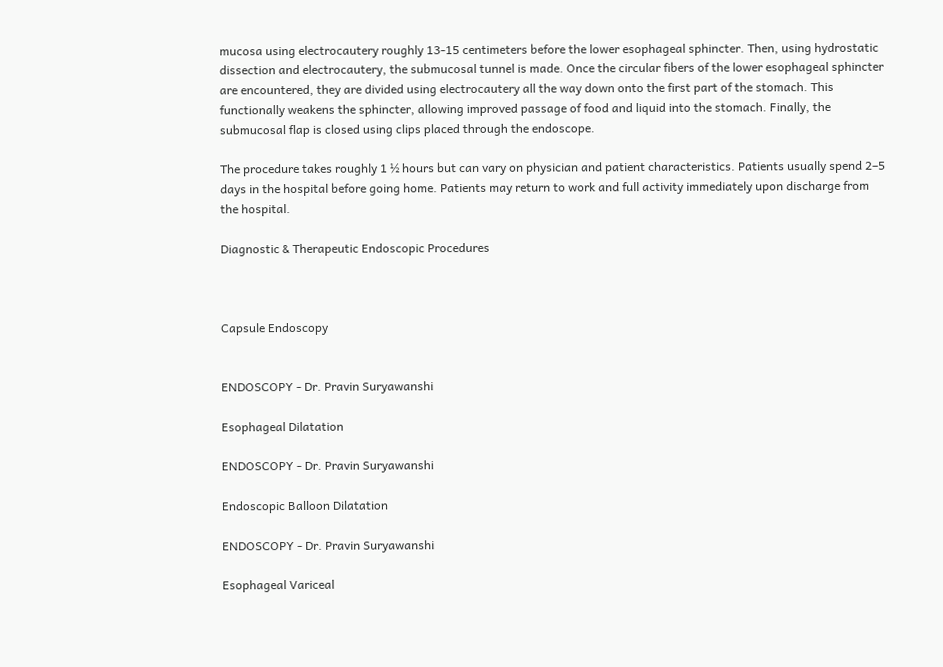mucosa using electrocautery roughly 13-15 centimeters before the lower esophageal sphincter. Then, using hydrostatic dissection and electrocautery, the submucosal tunnel is made. Once the circular fibers of the lower esophageal sphincter are encountered, they are divided using electrocautery all the way down onto the first part of the stomach. This functionally weakens the sphincter, allowing improved passage of food and liquid into the stomach. Finally, the submucosal flap is closed using clips placed through the endoscope.

The procedure takes roughly 1 ½ hours but can vary on physician and patient characteristics. Patients usually spend 2–5 days in the hospital before going home. Patients may return to work and full activity immediately upon discharge from the hospital.

Diagnostic & Therapeutic Endoscopic Procedures



Capsule Endoscopy


ENDOSCOPY - Dr. Pravin Suryawanshi

Esophageal Dilatation

ENDOSCOPY - Dr. Pravin Suryawanshi

Endoscopic Balloon Dilatation

ENDOSCOPY - Dr. Pravin Suryawanshi

Esophageal Variceal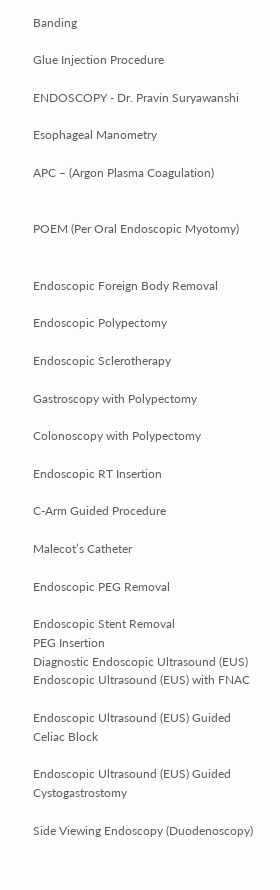Banding

Glue Injection Procedure

ENDOSCOPY - Dr. Pravin Suryawanshi

Esophageal Manometry

APC – (Argon Plasma Coagulation)


POEM (Per Oral Endoscopic Myotomy)


Endoscopic Foreign Body Removal

Endoscopic Polypectomy

Endoscopic Sclerotherapy

Gastroscopy with Polypectomy

Colonoscopy with Polypectomy

Endoscopic RT Insertion

C-Arm Guided Procedure

Malecot’s Catheter

Endoscopic PEG Removal

Endoscopic Stent Removal
PEG Insertion
Diagnostic Endoscopic Ultrasound (EUS)
Endoscopic Ultrasound (EUS) with FNAC

Endoscopic Ultrasound (EUS) Guided Celiac Block

Endoscopic Ultrasound (EUS) Guided Cystogastrostomy

Side Viewing Endoscopy (Duodenoscopy)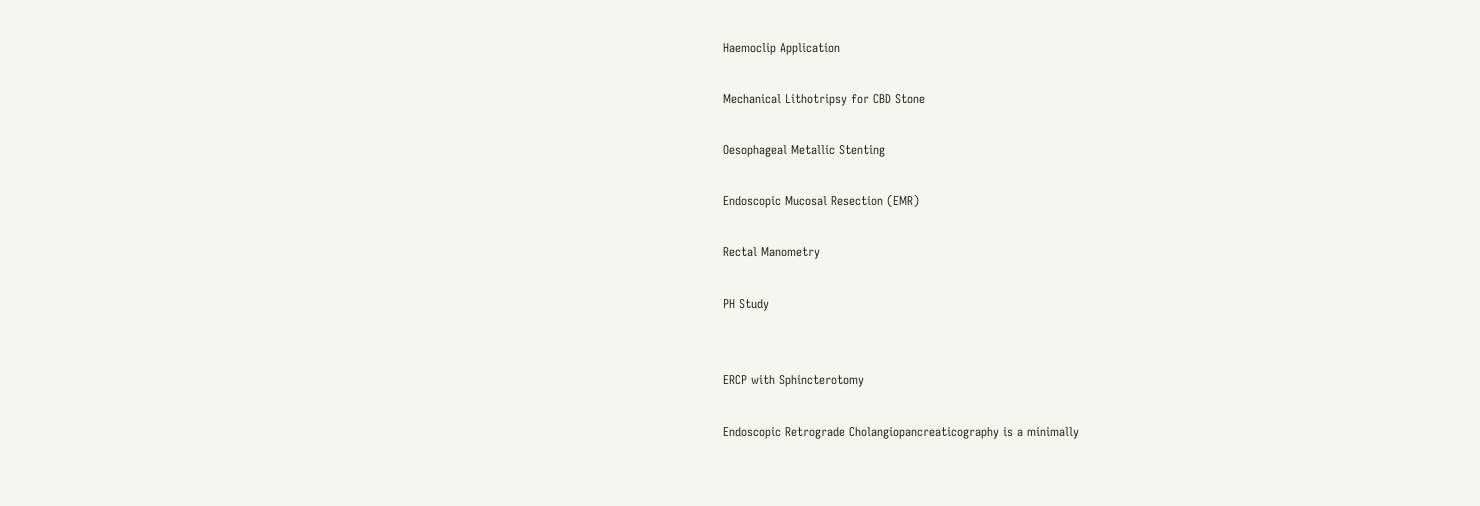Haemoclip Application

Mechanical Lithotripsy for CBD Stone

Oesophageal Metallic Stenting

Endoscopic Mucosal Resection (EMR)

Rectal Manometry

PH Study


ERCP with Sphincterotomy

Endoscopic Retrograde Cholangiopancreaticography is a minimally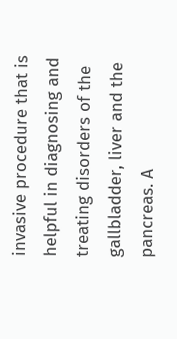invasive procedure that is helpful in diagnosing and treating disorders of the gallbladder, liver and the pancreas. A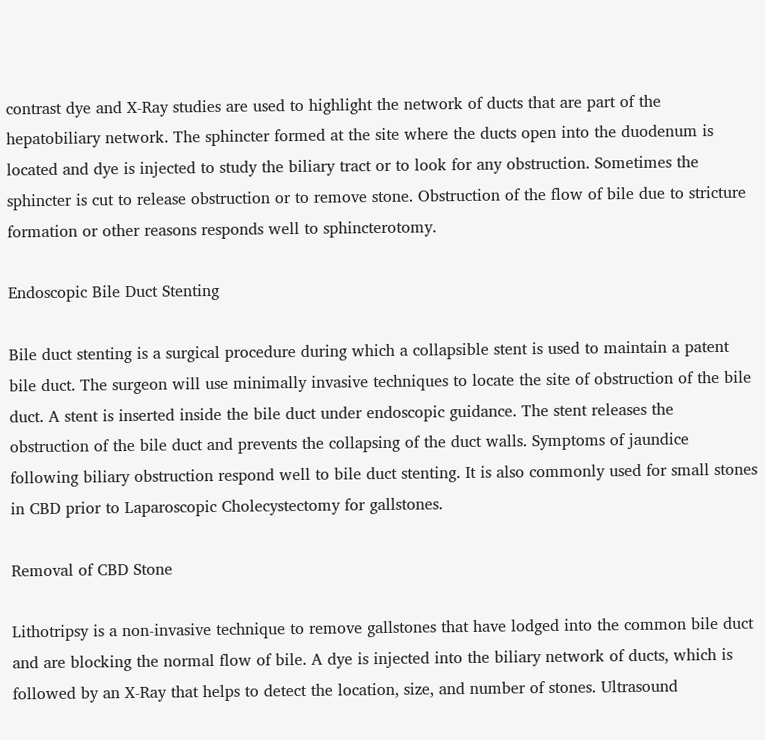contrast dye and X-Ray studies are used to highlight the network of ducts that are part of the hepatobiliary network. The sphincter formed at the site where the ducts open into the duodenum is located and dye is injected to study the biliary tract or to look for any obstruction. Sometimes the sphincter is cut to release obstruction or to remove stone. Obstruction of the flow of bile due to stricture formation or other reasons responds well to sphincterotomy.

Endoscopic Bile Duct Stenting

Bile duct stenting is a surgical procedure during which a collapsible stent is used to maintain a patent bile duct. The surgeon will use minimally invasive techniques to locate the site of obstruction of the bile duct. A stent is inserted inside the bile duct under endoscopic guidance. The stent releases the obstruction of the bile duct and prevents the collapsing of the duct walls. Symptoms of jaundice following biliary obstruction respond well to bile duct stenting. It is also commonly used for small stones in CBD prior to Laparoscopic Cholecystectomy for gallstones.

Removal of CBD Stone

Lithotripsy is a non-invasive technique to remove gallstones that have lodged into the common bile duct and are blocking the normal flow of bile. A dye is injected into the biliary network of ducts, which is followed by an X-Ray that helps to detect the location, size, and number of stones. Ultrasound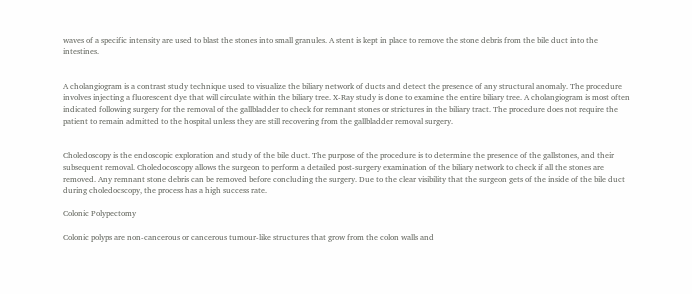waves of a specific intensity are used to blast the stones into small granules. A stent is kept in place to remove the stone debris from the bile duct into the intestines.


A cholangiogram is a contrast study technique used to visualize the biliary network of ducts and detect the presence of any structural anomaly. The procedure involves injecting a fluorescent dye that will circulate within the biliary tree. X-Ray study is done to examine the entire biliary tree. A cholangiogram is most often indicated following surgery for the removal of the gallbladder to check for remnant stones or strictures in the biliary tract. The procedure does not require the patient to remain admitted to the hospital unless they are still recovering from the gallbladder removal surgery.


Choledoscopy is the endoscopic exploration and study of the bile duct. The purpose of the procedure is to determine the presence of the gallstones, and their subsequent removal. Choledocoscopy allows the surgeon to perform a detailed post-surgery examination of the biliary network to check if all the stones are removed. Any remnant stone debris can be removed before concluding the surgery. Due to the clear visibility that the surgeon gets of the inside of the bile duct during choledocscopy, the process has a high success rate.

Colonic Polypectomy

Colonic polyps are non-cancerous or cancerous tumour-like structures that grow from the colon walls and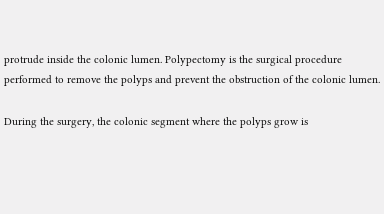protrude inside the colonic lumen. Polypectomy is the surgical procedure performed to remove the polyps and prevent the obstruction of the colonic lumen.

During the surgery, the colonic segment where the polyps grow is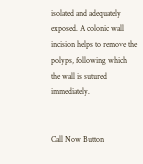isolated and adequately exposed. A colonic wall incision helps to remove the polyps, following which the wall is sutured immediately.


Call Now Button